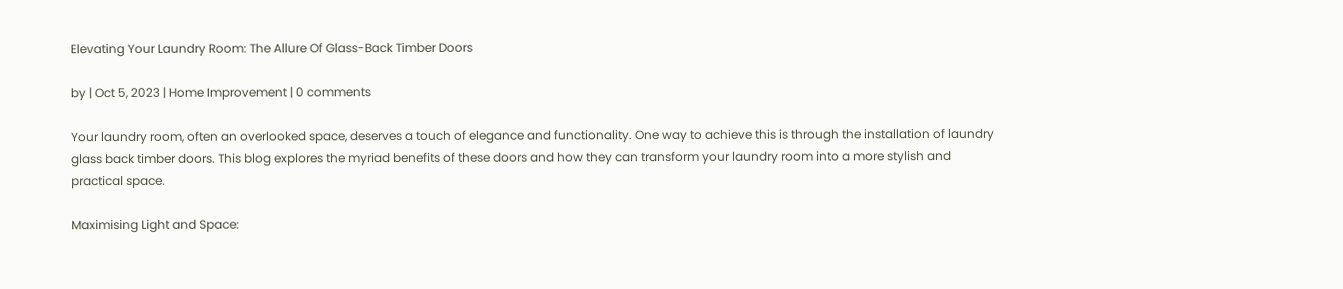Elevating Your Laundry Room: The Allure Of Glass-Back Timber Doors

by | Oct 5, 2023 | Home Improvement | 0 comments

Your laundry room, often an overlooked space, deserves a touch of elegance and functionality. One way to achieve this is through the installation of laundry glass back timber doors. This blog explores the myriad benefits of these doors and how they can transform your laundry room into a more stylish and practical space.

Maximising Light and Space: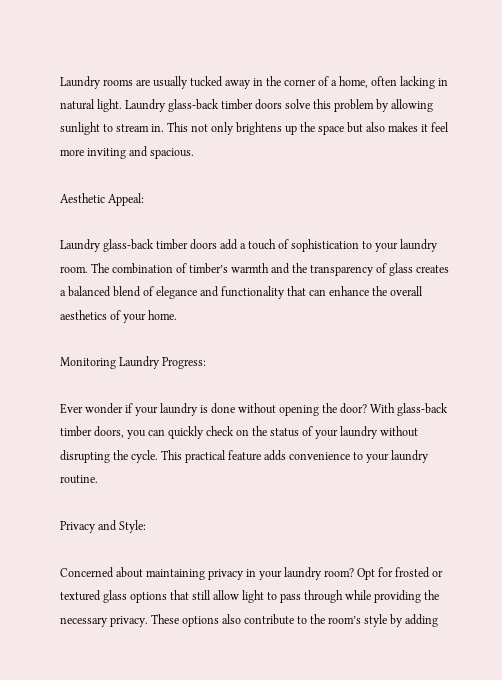Laundry rooms are usually tucked away in the corner of a home, often lacking in natural light. Laundry glass-back timber doors solve this problem by allowing sunlight to stream in. This not only brightens up the space but also makes it feel more inviting and spacious.

Aesthetic Appeal:

Laundry glass-back timber doors add a touch of sophistication to your laundry room. The combination of timber’s warmth and the transparency of glass creates a balanced blend of elegance and functionality that can enhance the overall aesthetics of your home.

Monitoring Laundry Progress:

Ever wonder if your laundry is done without opening the door? With glass-back timber doors, you can quickly check on the status of your laundry without disrupting the cycle. This practical feature adds convenience to your laundry routine.

Privacy and Style:

Concerned about maintaining privacy in your laundry room? Opt for frosted or textured glass options that still allow light to pass through while providing the necessary privacy. These options also contribute to the room’s style by adding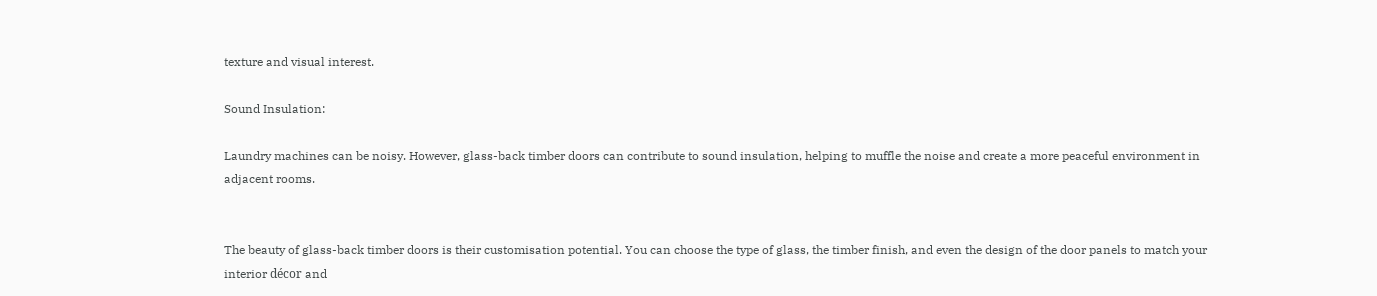texture and visual interest.

Sound Insulation:

Laundry machines can be noisy. However, glass-back timber doors can contribute to sound insulation, helping to muffle the noise and create a more peaceful environment in adjacent rooms.


The beauty of glass-back timber doors is their customisation potential. You can choose the type of glass, the timber finish, and even the design of the door panels to match your interior décor and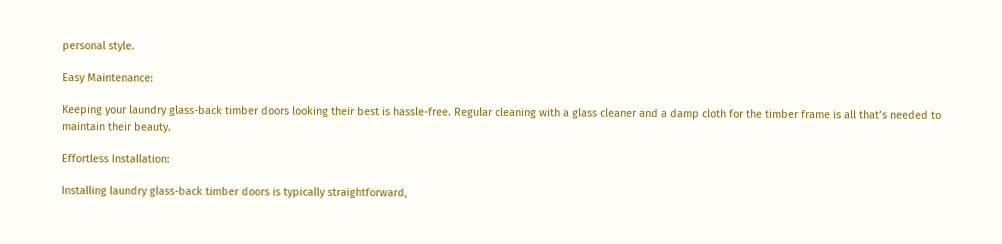personal style.

Easy Maintenance:

Keeping your laundry glass-back timber doors looking their best is hassle-free. Regular cleaning with a glass cleaner and a damp cloth for the timber frame is all that’s needed to maintain their beauty.

Effortless Installation:

Installing laundry glass-back timber doors is typically straightforward,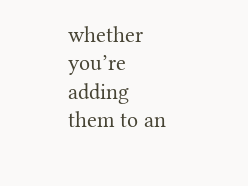whether you’re adding them to an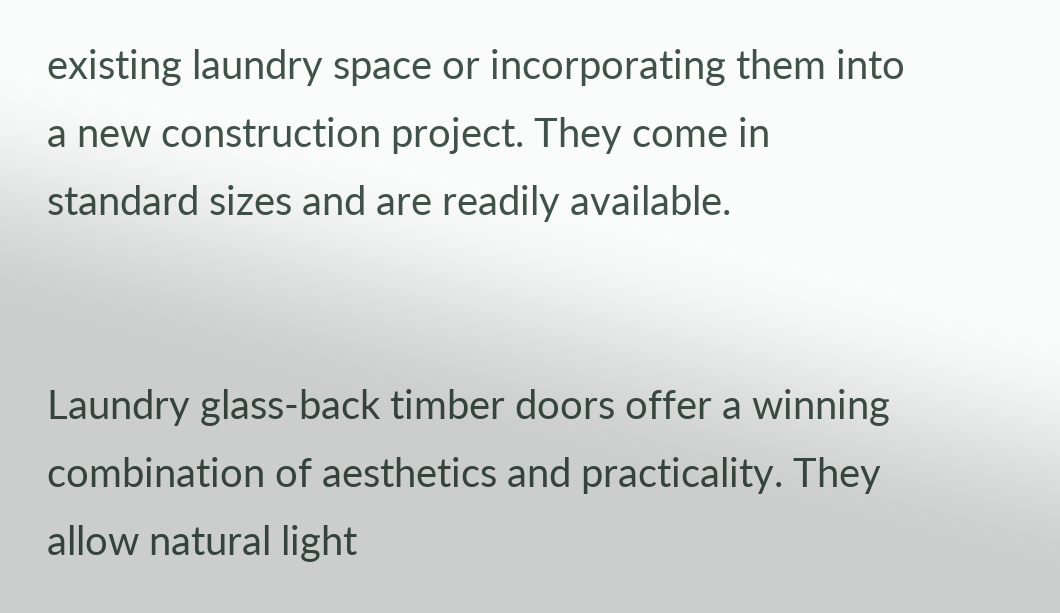existing laundry space or incorporating them into a new construction project. They come in standard sizes and are readily available.


Laundry glass-back timber doors offer a winning combination of aesthetics and practicality. They allow natural light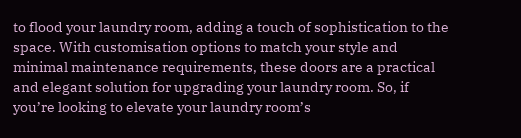to flood your laundry room, adding a touch of sophistication to the space. With customisation options to match your style and minimal maintenance requirements, these doors are a practical and elegant solution for upgrading your laundry room. So, if you’re looking to elevate your laundry room’s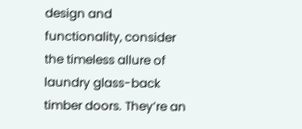design and functionality, consider the timeless allure of laundry glass-back timber doors. They’re an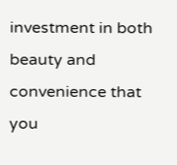investment in both beauty and convenience that you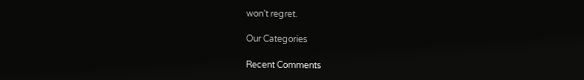won’t regret.

Our Categories

Recent Comments